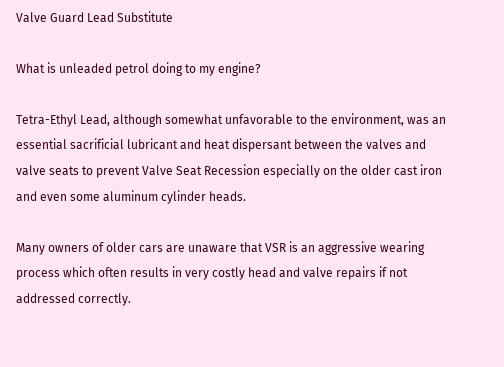Valve Guard Lead Substitute

What is unleaded petrol doing to my engine?

Tetra-Ethyl Lead, although somewhat unfavorable to the environment, was an essential sacrificial lubricant and heat dispersant between the valves and valve seats to prevent Valve Seat Recession especially on the older cast iron and even some aluminum cylinder heads.

Many owners of older cars are unaware that VSR is an aggressive wearing process which often results in very costly head and valve repairs if not addressed correctly.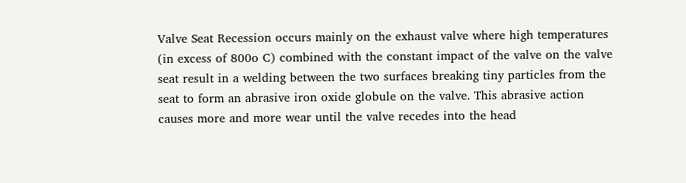Valve Seat Recession occurs mainly on the exhaust valve where high temperatures (in excess of 800o C) combined with the constant impact of the valve on the valve seat result in a welding between the two surfaces breaking tiny particles from the seat to form an abrasive iron oxide globule on the valve. This abrasive action causes more and more wear until the valve recedes into the head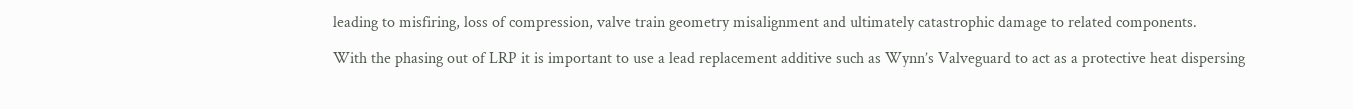leading to misfiring, loss of compression, valve train geometry misalignment and ultimately catastrophic damage to related components.

With the phasing out of LRP it is important to use a lead replacement additive such as Wynn’s Valveguard to act as a protective heat dispersing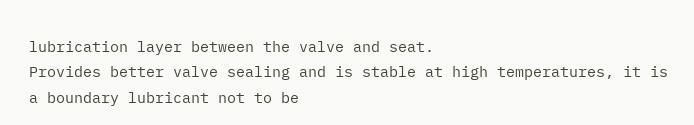lubrication layer between the valve and seat.
Provides better valve sealing and is stable at high temperatures, it is a boundary lubricant not to be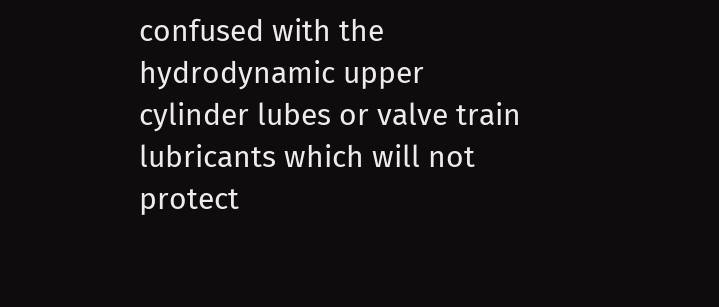confused with the hydrodynamic upper cylinder lubes or valve train lubricants which will not protect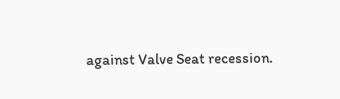against Valve Seat recession.